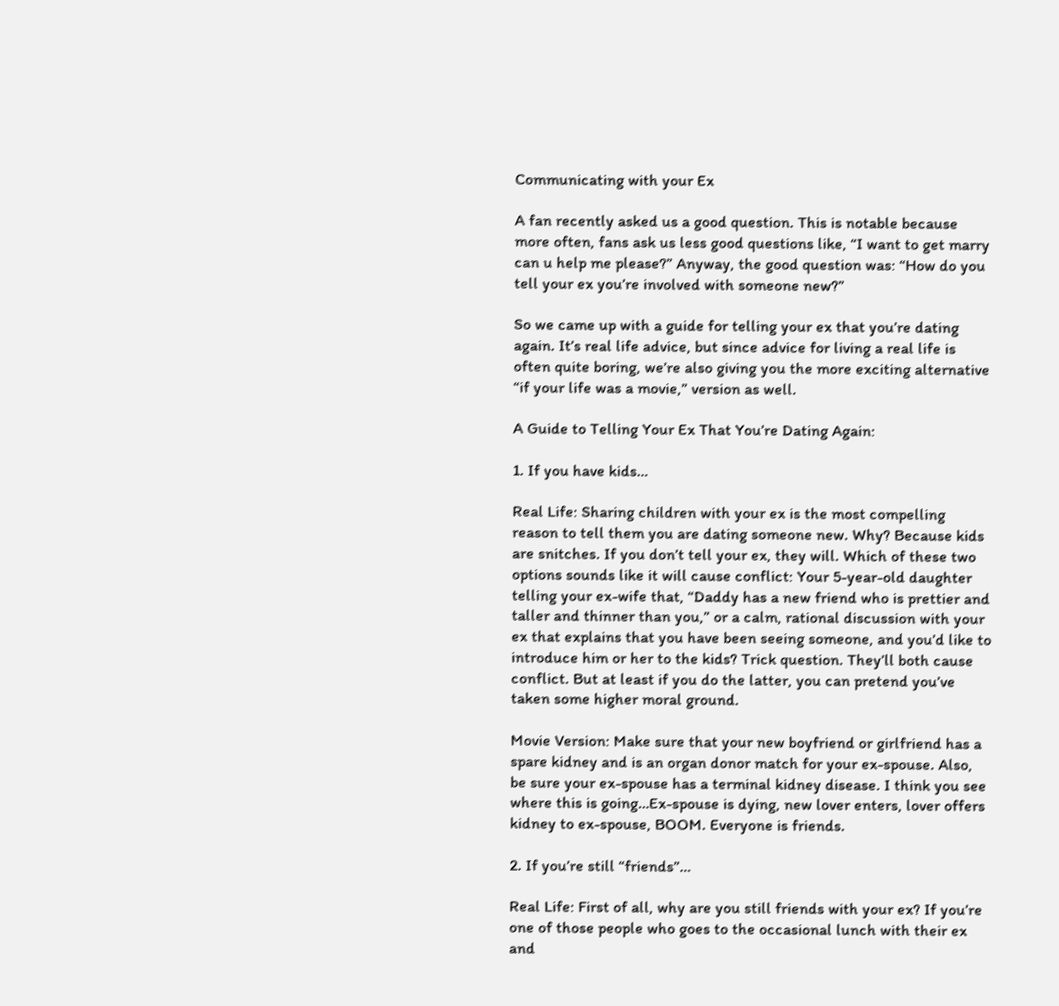Communicating with your Ex

A fan recently asked us a good question. This is notable because more often, fans ask us less good questions like, “I want to get marry can u help me please?” Anyway, the good question was: “How do you tell your ex you’re involved with someone new?”

So we came up with a guide for telling your ex that you’re dating again. It’s real life advice, but since advice for living a real life is often quite boring, we’re also giving you the more exciting alternative “if your life was a movie,” version as well.

A Guide to Telling Your Ex That You’re Dating Again:

1. If you have kids…

Real Life: Sharing children with your ex is the most compelling reason to tell them you are dating someone new. Why? Because kids are snitches. If you don’t tell your ex, they will. Which of these two options sounds like it will cause conflict: Your 5-year-old daughter telling your ex-wife that, “Daddy has a new friend who is prettier and taller and thinner than you,” or a calm, rational discussion with your ex that explains that you have been seeing someone, and you’d like to introduce him or her to the kids? Trick question. They’ll both cause conflict. But at least if you do the latter, you can pretend you’ve taken some higher moral ground.

Movie Version: Make sure that your new boyfriend or girlfriend has a spare kidney and is an organ donor match for your ex-spouse. Also, be sure your ex-spouse has a terminal kidney disease. I think you see where this is going…Ex-spouse is dying, new lover enters, lover offers kidney to ex-spouse, BOOM. Everyone is friends.

2. If you’re still “friends”…

Real Life: First of all, why are you still friends with your ex? If you’re one of those people who goes to the occasional lunch with their ex and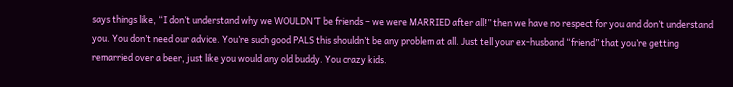says things like, “I don’t understand why we WOULDN’T be friends – we were MARRIED after all!” then we have no respect for you and don’t understand you. You don’t need our advice. You’re such good PALS this shouldn’t be any problem at all. Just tell your ex-husband “friend” that you’re getting remarried over a beer, just like you would any old buddy. You crazy kids.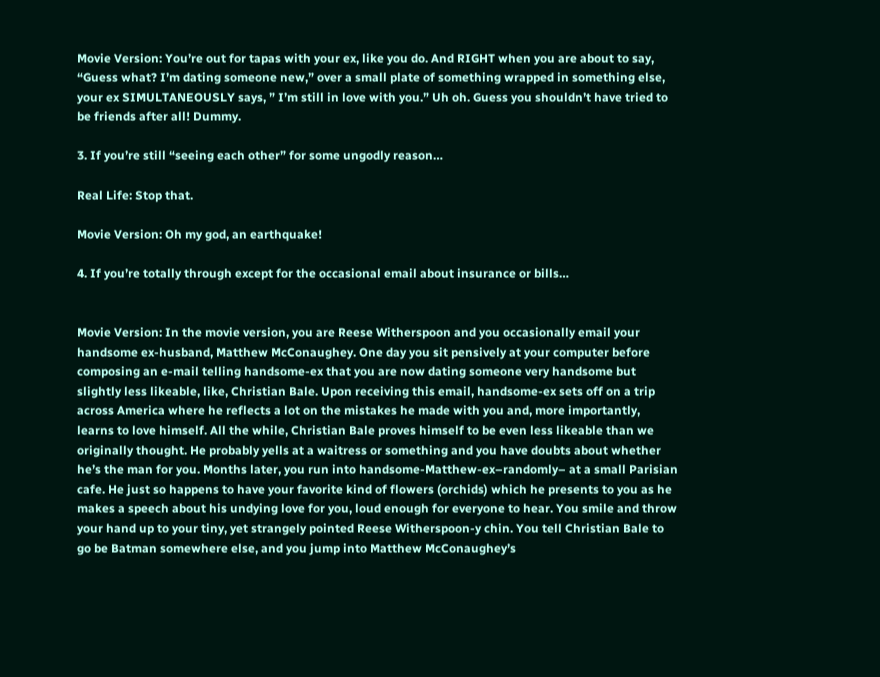Movie Version: You’re out for tapas with your ex, like you do. And RIGHT when you are about to say, “Guess what? I’m dating someone new,” over a small plate of something wrapped in something else, your ex SIMULTANEOUSLY says, ” I’m still in love with you.” Uh oh. Guess you shouldn’t have tried to be friends after all! Dummy.

3. If you’re still “seeing each other” for some ungodly reason…

Real Life: Stop that.

Movie Version: Oh my god, an earthquake!

4. If you’re totally through except for the occasional email about insurance or bills…


Movie Version: In the movie version, you are Reese Witherspoon and you occasionally email your handsome ex-husband, Matthew McConaughey. One day you sit pensively at your computer before composing an e-mail telling handsome-ex that you are now dating someone very handsome but slightly less likeable, like, Christian Bale. Upon receiving this email, handsome-ex sets off on a trip across America where he reflects a lot on the mistakes he made with you and, more importantly, learns to love himself. All the while, Christian Bale proves himself to be even less likeable than we originally thought. He probably yells at a waitress or something and you have doubts about whether he’s the man for you. Months later, you run into handsome-Matthew-ex–randomly– at a small Parisian cafe. He just so happens to have your favorite kind of flowers (orchids) which he presents to you as he makes a speech about his undying love for you, loud enough for everyone to hear. You smile and throw your hand up to your tiny, yet strangely pointed Reese Witherspoon-y chin. You tell Christian Bale to go be Batman somewhere else, and you jump into Matthew McConaughey’s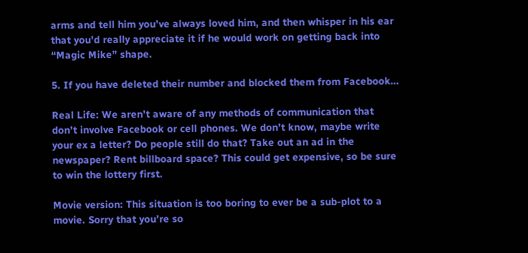arms and tell him you’ve always loved him, and then whisper in his ear that you’d really appreciate it if he would work on getting back into “Magic Mike” shape.

5. If you have deleted their number and blocked them from Facebook…

Real Life: We aren’t aware of any methods of communication that don’t involve Facebook or cell phones. We don’t know, maybe write your ex a letter? Do people still do that? Take out an ad in the newspaper? Rent billboard space? This could get expensive, so be sure to win the lottery first.

Movie version: This situation is too boring to ever be a sub-plot to a movie. Sorry that you’re so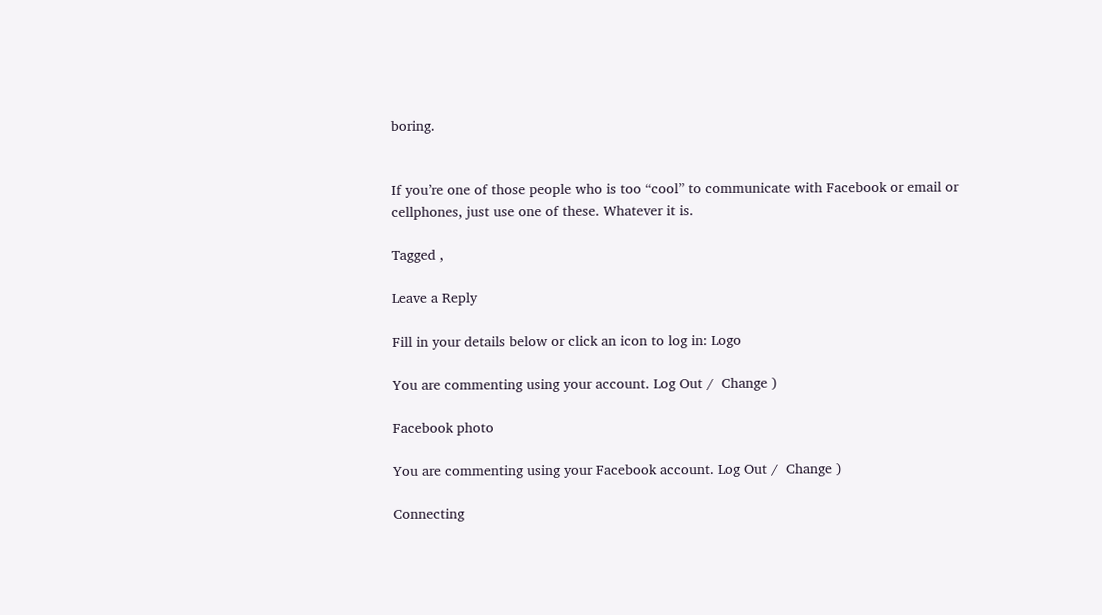boring.


If you’re one of those people who is too “cool” to communicate with Facebook or email or cellphones, just use one of these. Whatever it is.

Tagged ,

Leave a Reply

Fill in your details below or click an icon to log in: Logo

You are commenting using your account. Log Out /  Change )

Facebook photo

You are commenting using your Facebook account. Log Out /  Change )

Connecting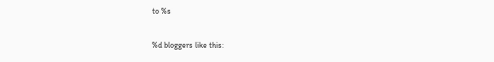to %s

%d bloggers like this: